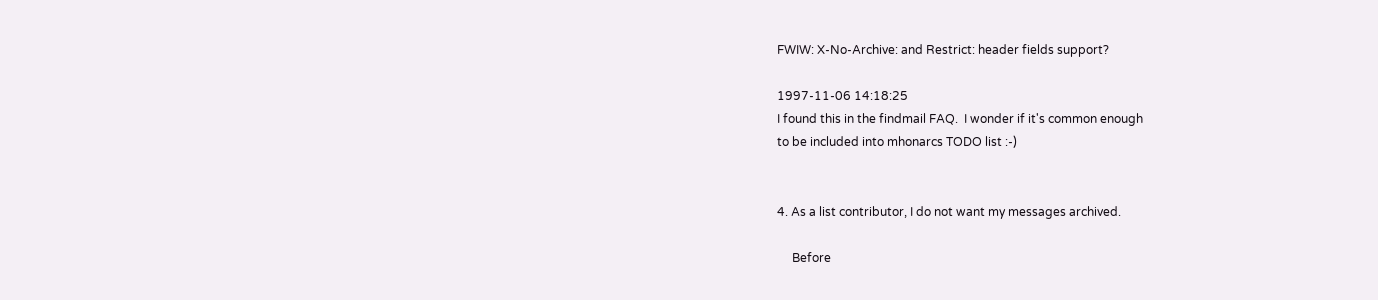FWIW: X-No-Archive: and Restrict: header fields support?

1997-11-06 14:18:25
I found this in the findmail FAQ.  I wonder if it's common enough
to be included into mhonarcs TODO list :-)


4. As a list contributor, I do not want my messages archived.

     Before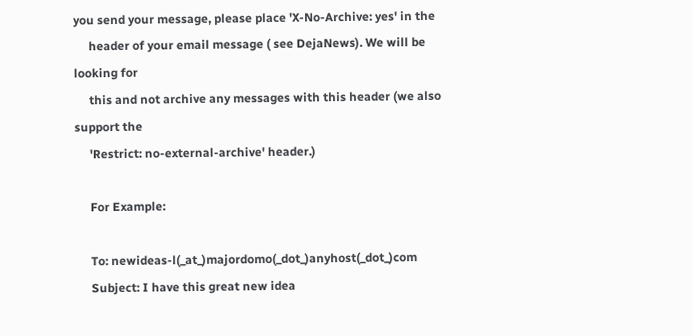you send your message, please place 'X-No-Archive: yes' in the
     header of your email message ( see DejaNews). We will be looking for
     this and not archive any messages with this header (we also support the
     'Restrict: no-external-archive' header.)

     For Example:

     To: newideas-l(_at_)majordomo(_dot_)anyhost(_dot_)com
     Subject: I have this great new idea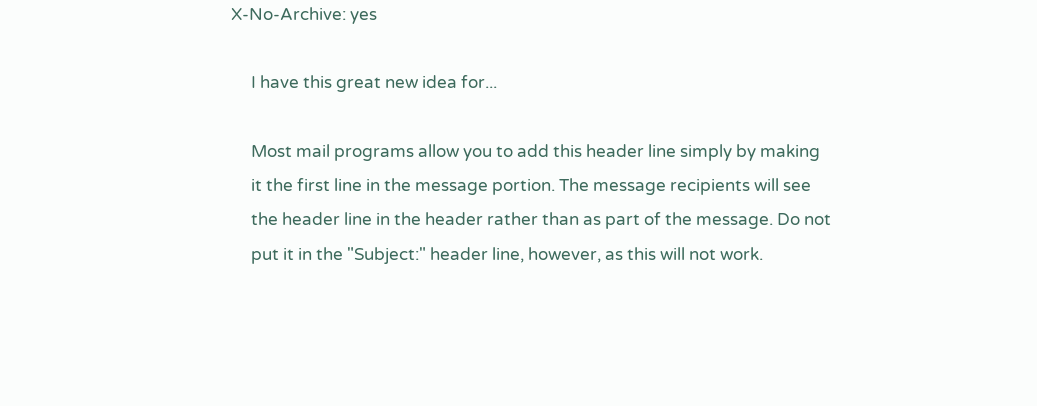X-No-Archive: yes

     I have this great new idea for...

     Most mail programs allow you to add this header line simply by making
     it the first line in the message portion. The message recipients will see
     the header line in the header rather than as part of the message. Do not
     put it in the "Subject:" header line, however, as this will not work.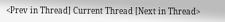<Prev in Thread] Current Thread [Next in Thread>